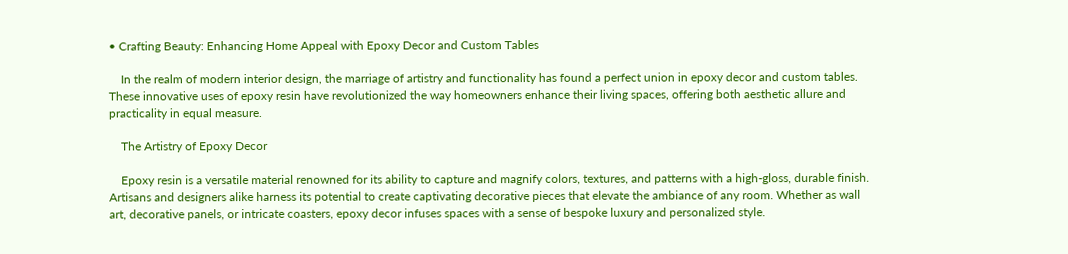• Crafting Beauty: Enhancing Home Appeal with Epoxy Decor and Custom Tables

    In the realm of modern interior design, the marriage of artistry and functionality has found a perfect union in epoxy decor and custom tables. These innovative uses of epoxy resin have revolutionized the way homeowners enhance their living spaces, offering both aesthetic allure and practicality in equal measure.

    The Artistry of Epoxy Decor

    Epoxy resin is a versatile material renowned for its ability to capture and magnify colors, textures, and patterns with a high-gloss, durable finish. Artisans and designers alike harness its potential to create captivating decorative pieces that elevate the ambiance of any room. Whether as wall art, decorative panels, or intricate coasters, epoxy decor infuses spaces with a sense of bespoke luxury and personalized style.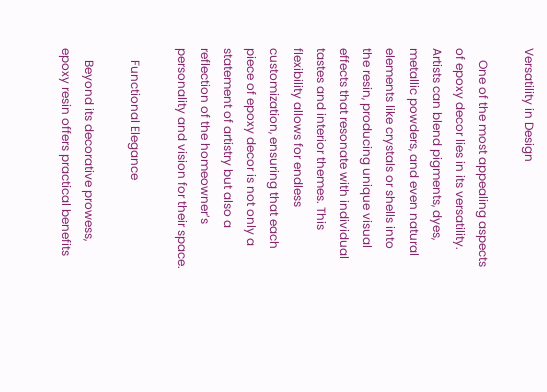Versatility in Design

    One of the most appealing aspects of epoxy decor lies in its versatility. Artists can blend pigments, dyes, metallic powders, and even natural elements like crystals or shells into the resin, producing unique visual effects that resonate with individual tastes and interior themes. This flexibility allows for endless customization, ensuring that each piece of epoxy decor is not only a statement of artistry but also a reflection of the homeowner’s personality and vision for their space.

    Functional Elegance

    Beyond its decorative prowess, epoxy resin offers practical benefits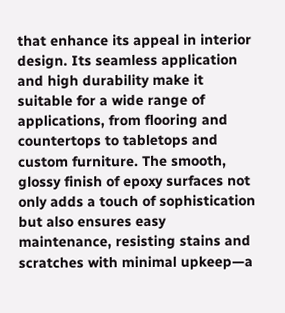that enhance its appeal in interior design. Its seamless application and high durability make it suitable for a wide range of applications, from flooring and countertops to tabletops and custom furniture. The smooth, glossy finish of epoxy surfaces not only adds a touch of sophistication but also ensures easy maintenance, resisting stains and scratches with minimal upkeep—a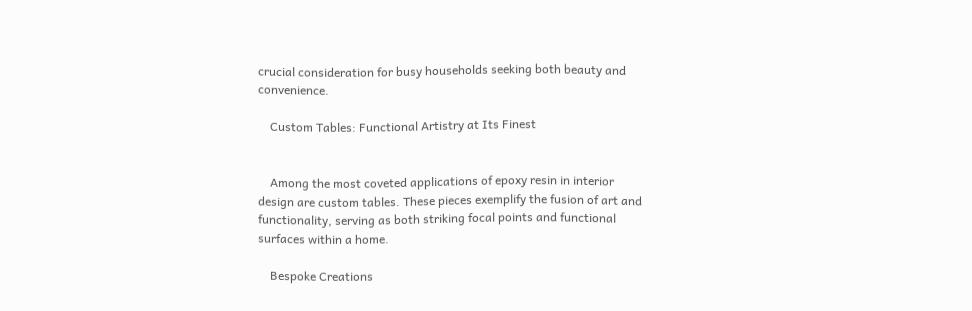crucial consideration for busy households seeking both beauty and convenience.

    Custom Tables: Functional Artistry at Its Finest


    Among the most coveted applications of epoxy resin in interior design are custom tables. These pieces exemplify the fusion of art and functionality, serving as both striking focal points and functional surfaces within a home.

    Bespoke Creations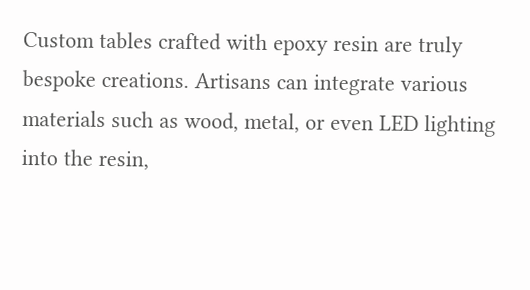Custom tables crafted with epoxy resin are truly bespoke creations. Artisans can integrate various materials such as wood, metal, or even LED lighting into the resin,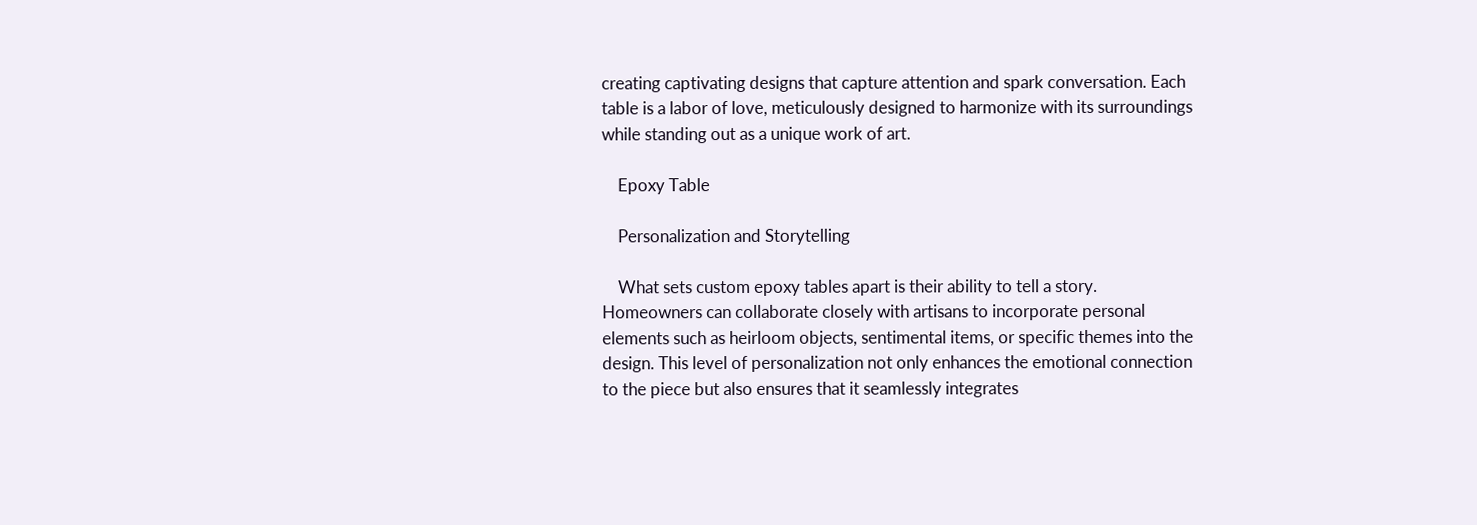creating captivating designs that capture attention and spark conversation. Each table is a labor of love, meticulously designed to harmonize with its surroundings while standing out as a unique work of art.

    Epoxy Table

    Personalization and Storytelling

    What sets custom epoxy tables apart is their ability to tell a story. Homeowners can collaborate closely with artisans to incorporate personal elements such as heirloom objects, sentimental items, or specific themes into the design. This level of personalization not only enhances the emotional connection to the piece but also ensures that it seamlessly integrates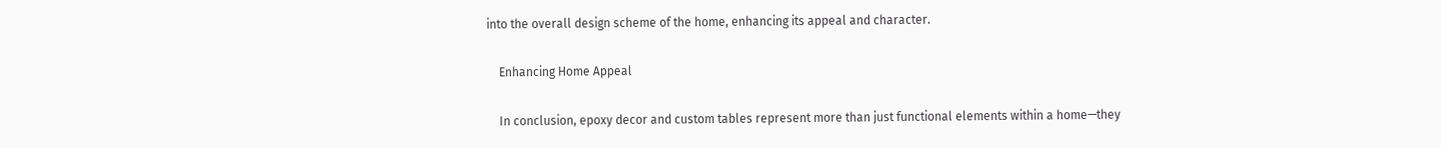into the overall design scheme of the home, enhancing its appeal and character.

    Enhancing Home Appeal

    In conclusion, epoxy decor and custom tables represent more than just functional elements within a home—they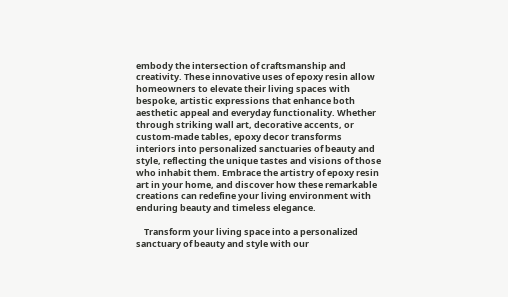embody the intersection of craftsmanship and creativity. These innovative uses of epoxy resin allow homeowners to elevate their living spaces with bespoke, artistic expressions that enhance both aesthetic appeal and everyday functionality. Whether through striking wall art, decorative accents, or custom-made tables, epoxy decor transforms interiors into personalized sanctuaries of beauty and style, reflecting the unique tastes and visions of those who inhabit them. Embrace the artistry of epoxy resin art in your home, and discover how these remarkable creations can redefine your living environment with enduring beauty and timeless elegance.

    Transform your living space into a personalized sanctuary of beauty and style with our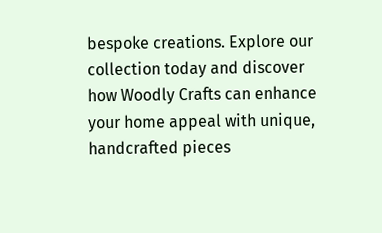bespoke creations. Explore our collection today and discover how Woodly Crafts can enhance your home appeal with unique, handcrafted pieces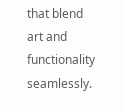that blend art and functionality seamlessly.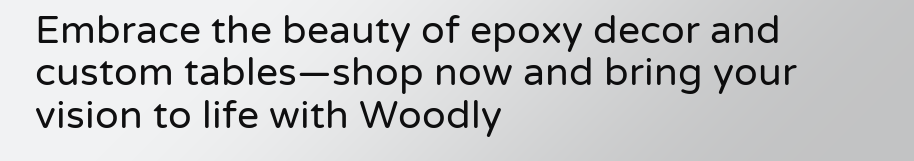Embrace the beauty of epoxy decor and custom tables—shop now and bring your vision to life with Woodly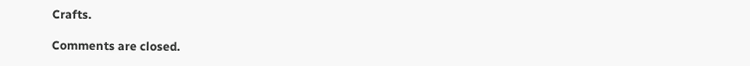Crafts.

Comments are closed.